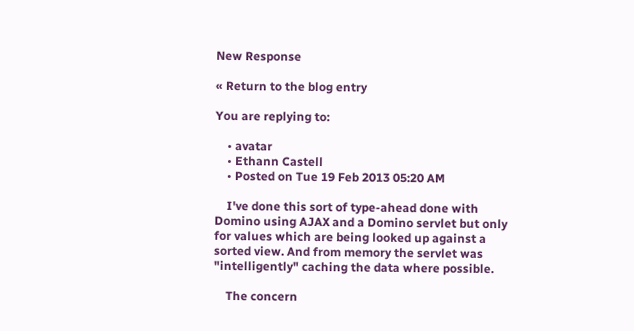New Response

« Return to the blog entry

You are replying to:

    • avatar
    • Ethann Castell
    • Posted on Tue 19 Feb 2013 05:20 AM

    I've done this sort of type-ahead done with Domino using AJAX and a Domino servlet but only for values which are being looked up against a sorted view. And from memory the servlet was "intelligently" caching the data where possible.

    The concern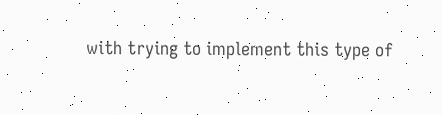with trying to implement this type of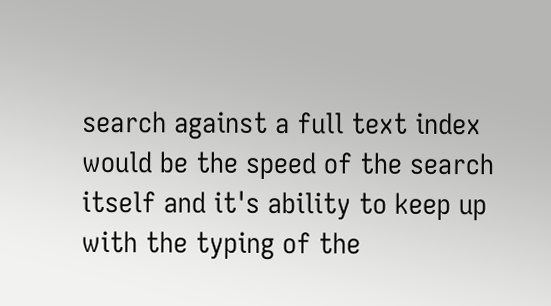search against a full text index would be the speed of the search itself and it's ability to keep up with the typing of the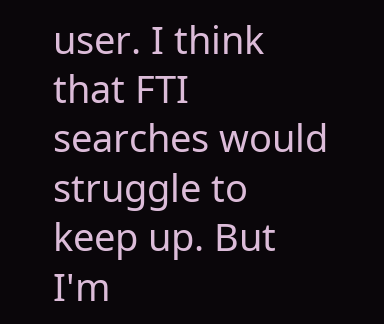user. I think that FTI searches would struggle to keep up. But I'm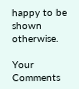happy to be shown otherwise.

Your Comments